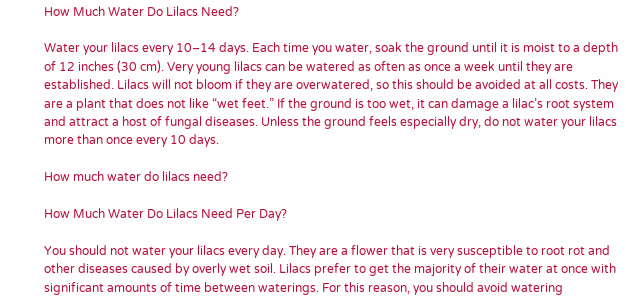How Much Water Do Lilacs Need?

Water your lilacs every 10–14 days. Each time you water, soak the ground until it is moist to a depth of 12 inches (30 cm). Very young lilacs can be watered as often as once a week until they are established. Lilacs will not bloom if they are overwatered, so this should be avoided at all costs. They are a plant that does not like “wet feet.” If the ground is too wet, it can damage a lilac’s root system and attract a host of fungal diseases. Unless the ground feels especially dry, do not water your lilacs more than once every 10 days.

How much water do lilacs need?

How Much Water Do Lilacs Need Per Day?

You should not water your lilacs every day. They are a flower that is very susceptible to root rot and other diseases caused by overly wet soil. Lilacs prefer to get the majority of their water at once with significant amounts of time between waterings. For this reason, you should avoid watering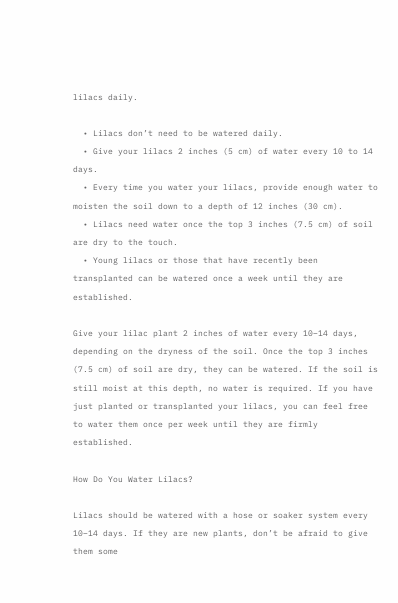lilacs daily.

  • Lilacs don’t need to be watered daily.
  • Give your lilacs 2 inches (5 cm) of water every 10 to 14 days.
  • Every time you water your lilacs, provide enough water to moisten the soil down to a depth of 12 inches (30 cm).
  • Lilacs need water once the top 3 inches (7.5 cm) of soil are dry to the touch.
  • Young lilacs or those that have recently been transplanted can be watered once a week until they are established.

Give your lilac plant 2 inches of water every 10–14 days, depending on the dryness of the soil. Once the top 3 inches (7.5 cm) of soil are dry, they can be watered. If the soil is still moist at this depth, no water is required. If you have just planted or transplanted your lilacs, you can feel free to water them once per week until they are firmly established.

How Do You Water Lilacs?

Lilacs should be watered with a hose or soaker system every 10–14 days. If they are new plants, don’t be afraid to give them some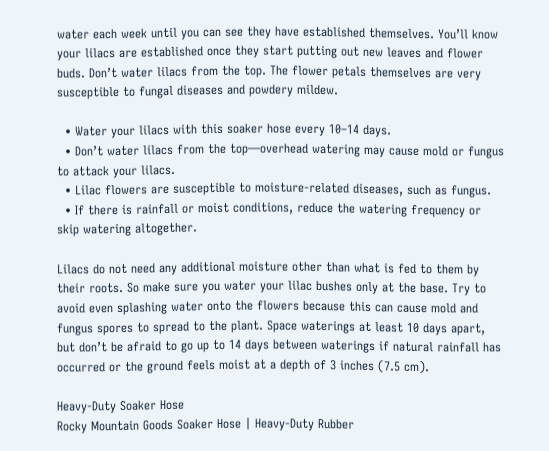water each week until you can see they have established themselves. You’ll know your lilacs are established once they start putting out new leaves and flower buds. Don’t water lilacs from the top. The flower petals themselves are very susceptible to fungal diseases and powdery mildew.

  • Water your lilacs with this soaker hose every 10–14 days.
  • Don’t water lilacs from the top—overhead watering may cause mold or fungus to attack your lilacs.
  • Lilac flowers are susceptible to moisture-related diseases, such as fungus.
  • If there is rainfall or moist conditions, reduce the watering frequency or skip watering altogether.

Lilacs do not need any additional moisture other than what is fed to them by their roots. So make sure you water your lilac bushes only at the base. Try to avoid even splashing water onto the flowers because this can cause mold and fungus spores to spread to the plant. Space waterings at least 10 days apart, but don’t be afraid to go up to 14 days between waterings if natural rainfall has occurred or the ground feels moist at a depth of 3 inches (7.5 cm).

Heavy-Duty Soaker Hose
Rocky Mountain Goods Soaker Hose | Heavy-Duty Rubber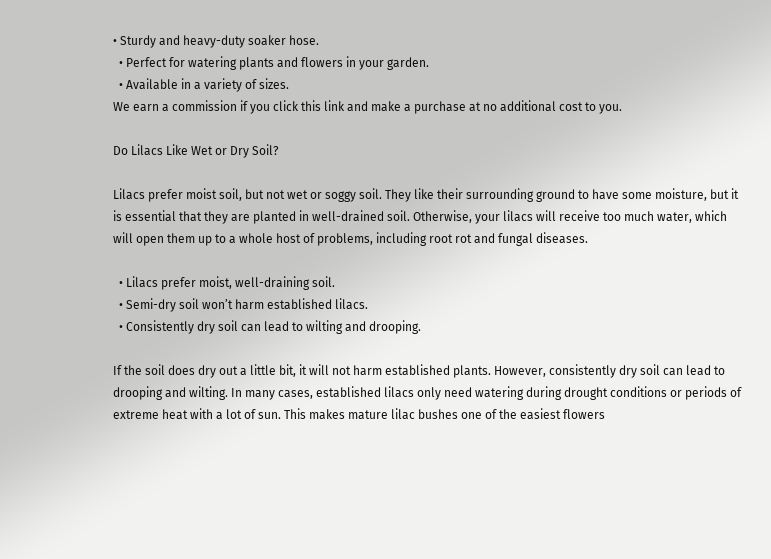• Sturdy and heavy-duty soaker hose.
  • Perfect for watering plants and flowers in your garden.
  • Available in a variety of sizes.
We earn a commission if you click this link and make a purchase at no additional cost to you.

Do Lilacs Like Wet or Dry Soil?

Lilacs prefer moist soil, but not wet or soggy soil. They like their surrounding ground to have some moisture, but it is essential that they are planted in well-drained soil. Otherwise, your lilacs will receive too much water, which will open them up to a whole host of problems, including root rot and fungal diseases.

  • Lilacs prefer moist, well-draining soil.
  • Semi-dry soil won’t harm established lilacs.
  • Consistently dry soil can lead to wilting and drooping.

If the soil does dry out a little bit, it will not harm established plants. However, consistently dry soil can lead to drooping and wilting. In many cases, established lilacs only need watering during drought conditions or periods of extreme heat with a lot of sun. This makes mature lilac bushes one of the easiest flowers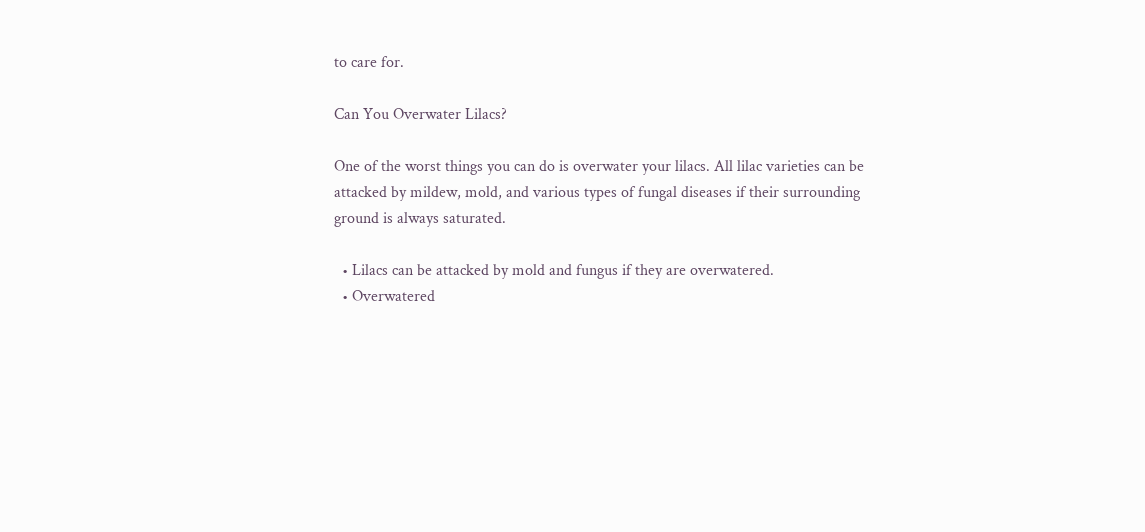to care for.

Can You Overwater Lilacs?

One of the worst things you can do is overwater your lilacs. All lilac varieties can be attacked by mildew, mold, and various types of fungal diseases if their surrounding ground is always saturated.

  • Lilacs can be attacked by mold and fungus if they are overwatered.
  • Overwatered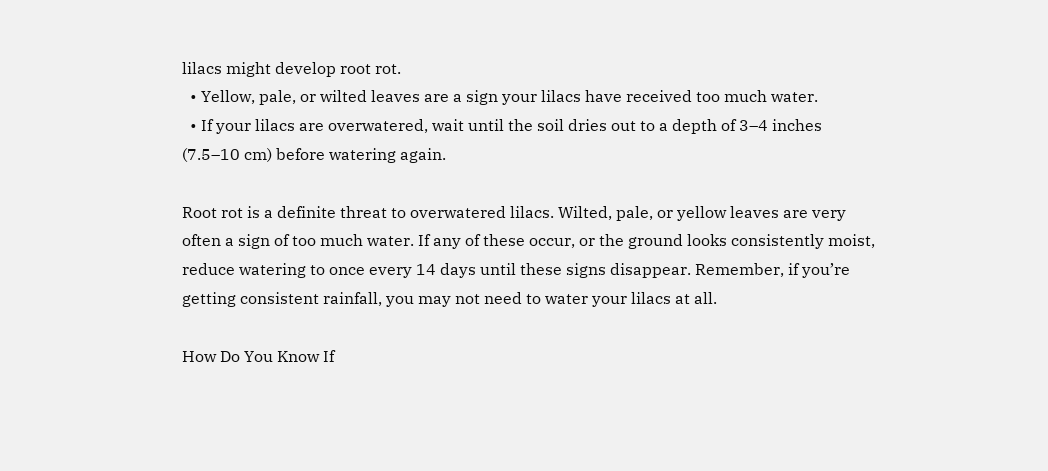lilacs might develop root rot.
  • Yellow, pale, or wilted leaves are a sign your lilacs have received too much water.
  • If your lilacs are overwatered, wait until the soil dries out to a depth of 3–4 inches (7.5–10 cm) before watering again.

Root rot is a definite threat to overwatered lilacs. Wilted, pale, or yellow leaves are very often a sign of too much water. If any of these occur, or the ground looks consistently moist, reduce watering to once every 14 days until these signs disappear. Remember, if you’re getting consistent rainfall, you may not need to water your lilacs at all.

How Do You Know If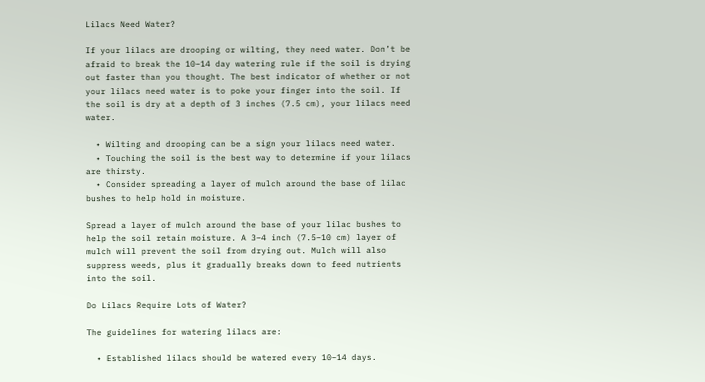Lilacs Need Water?

If your lilacs are drooping or wilting, they need water. Don’t be afraid to break the 10–14 day watering rule if the soil is drying out faster than you thought. The best indicator of whether or not your lilacs need water is to poke your finger into the soil. If the soil is dry at a depth of 3 inches (7.5 cm), your lilacs need water.

  • Wilting and drooping can be a sign your lilacs need water.
  • Touching the soil is the best way to determine if your lilacs are thirsty.
  • Consider spreading a layer of mulch around the base of lilac bushes to help hold in moisture.

Spread a layer of mulch around the base of your lilac bushes to help the soil retain moisture. A 3–4 inch (7.5–10 cm) layer of mulch will prevent the soil from drying out. Mulch will also suppress weeds, plus it gradually breaks down to feed nutrients into the soil.

Do Lilacs Require Lots of Water?

The guidelines for watering lilacs are:

  • Established lilacs should be watered every 10–14 days.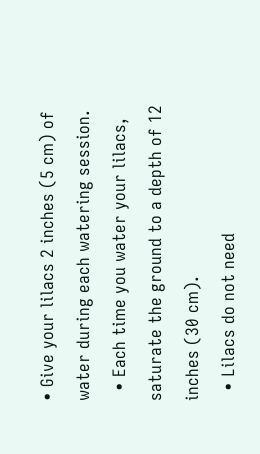• Give your lilacs 2 inches (5 cm) of water during each watering session.
  • Each time you water your lilacs, saturate the ground to a depth of 12 inches (30 cm).
  • Lilacs do not need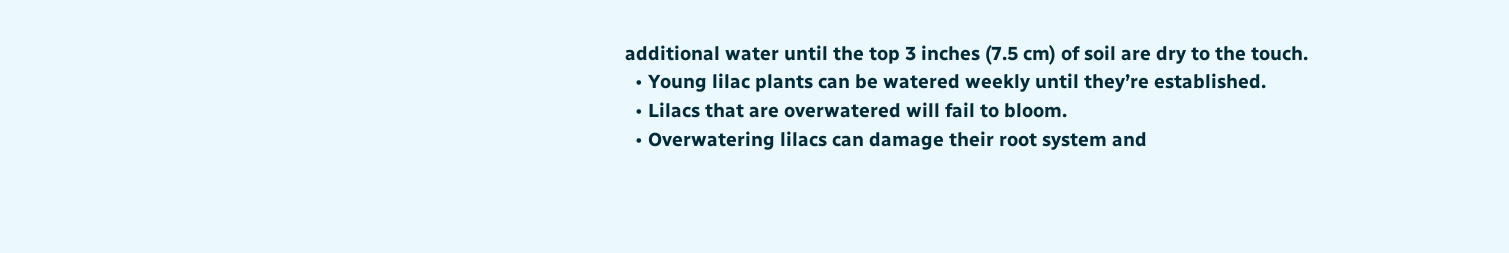additional water until the top 3 inches (7.5 cm) of soil are dry to the touch.
  • Young lilac plants can be watered weekly until they’re established.
  • Lilacs that are overwatered will fail to bloom.
  • Overwatering lilacs can damage their root system and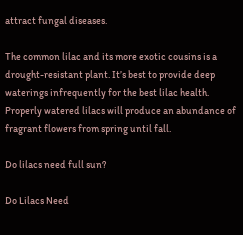attract fungal diseases.

The common lilac and its more exotic cousins is a drought-resistant plant. It’s best to provide deep waterings infrequently for the best lilac health. Properly watered lilacs will produce an abundance of fragrant flowers from spring until fall.

Do lilacs need full sun?

Do Lilacs Need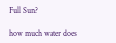Full Sun?

how much water does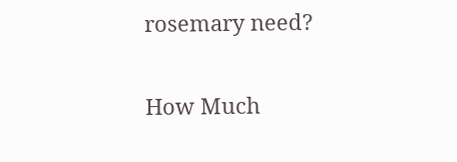rosemary need?

How Much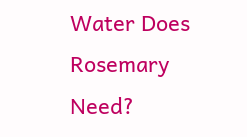Water Does Rosemary Need?